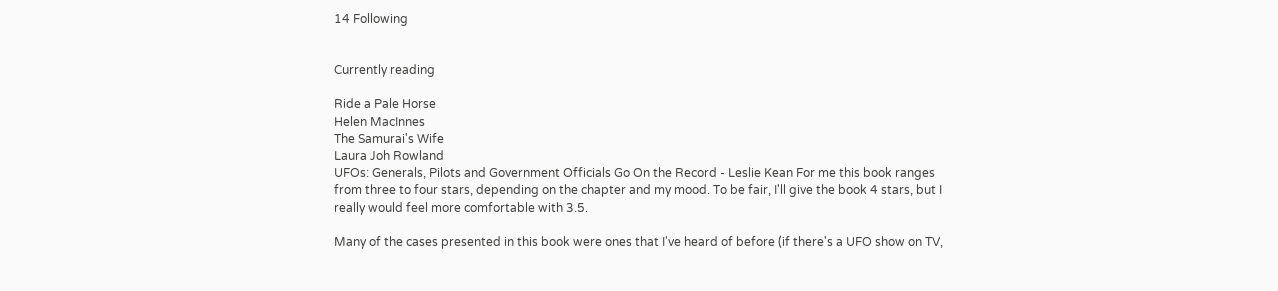14 Following


Currently reading

Ride a Pale Horse
Helen MacInnes
The Samurai's Wife
Laura Joh Rowland
UFOs: Generals, Pilots and Government Officials Go On the Record - Leslie Kean For me this book ranges from three to four stars, depending on the chapter and my mood. To be fair, I'll give the book 4 stars, but I really would feel more comfortable with 3.5.

Many of the cases presented in this book were ones that I've heard of before (if there's a UFO show on TV,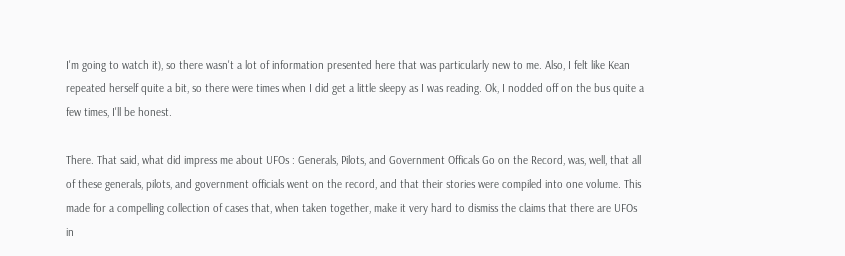I'm going to watch it), so there wasn't a lot of information presented here that was particularly new to me. Also, I felt like Kean repeated herself quite a bit, so there were times when I did get a little sleepy as I was reading. Ok, I nodded off on the bus quite a few times, I'll be honest.

There. That said, what did impress me about UFOs : Generals, Pilots, and Government Officals Go on the Record, was, well, that all of these generals, pilots, and government officials went on the record, and that their stories were compiled into one volume. This made for a compelling collection of cases that, when taken together, make it very hard to dismiss the claims that there are UFOs in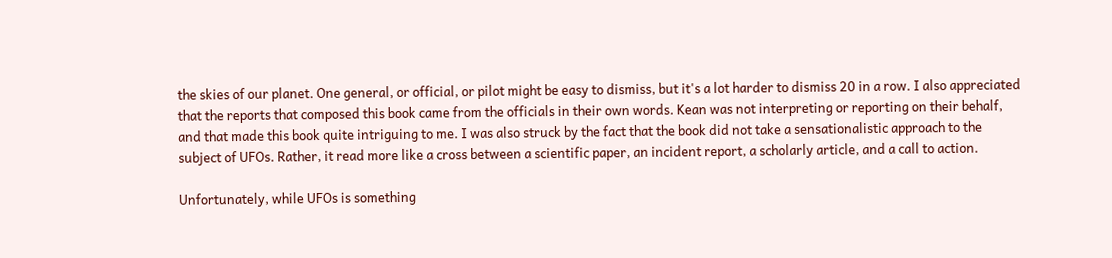the skies of our planet. One general, or official, or pilot might be easy to dismiss, but it's a lot harder to dismiss 20 in a row. I also appreciated that the reports that composed this book came from the officials in their own words. Kean was not interpreting or reporting on their behalf, and that made this book quite intriguing to me. I was also struck by the fact that the book did not take a sensationalistic approach to the subject of UFOs. Rather, it read more like a cross between a scientific paper, an incident report, a scholarly article, and a call to action.

Unfortunately, while UFOs is something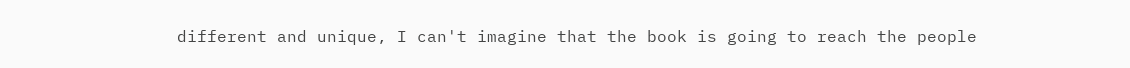different and unique, I can't imagine that the book is going to reach the people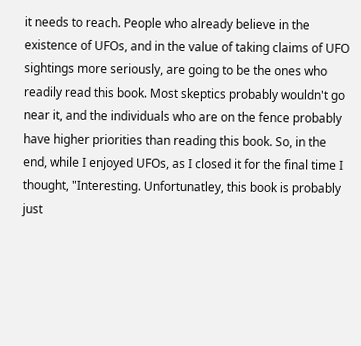it needs to reach. People who already believe in the existence of UFOs, and in the value of taking claims of UFO sightings more seriously, are going to be the ones who readily read this book. Most skeptics probably wouldn't go near it, and the individuals who are on the fence probably have higher priorities than reading this book. So, in the end, while I enjoyed UFOs, as I closed it for the final time I thought, "Interesting. Unfortunatley, this book is probably just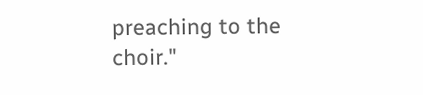preaching to the choir."